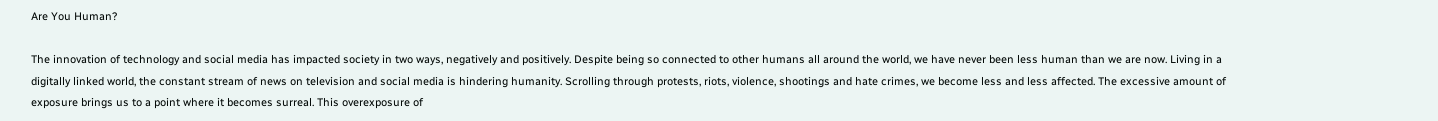Are You Human?

The innovation of technology and social media has impacted society in two ways, negatively and positively. Despite being so connected to other humans all around the world, we have never been less human than we are now. Living in a digitally linked world, the constant stream of news on television and social media is hindering humanity. Scrolling through protests, riots, violence, shootings and hate crimes, we become less and less affected. The excessive amount of exposure brings us to a point where it becomes surreal. This overexposure of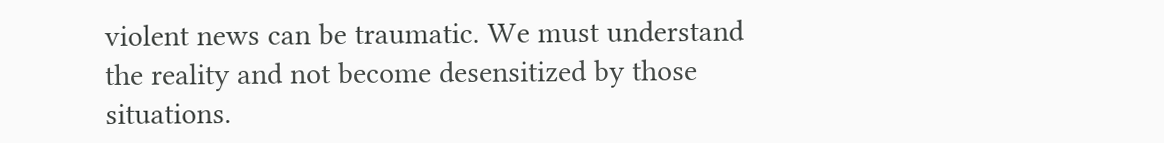violent news can be traumatic. We must understand the reality and not become desensitized by those situations.